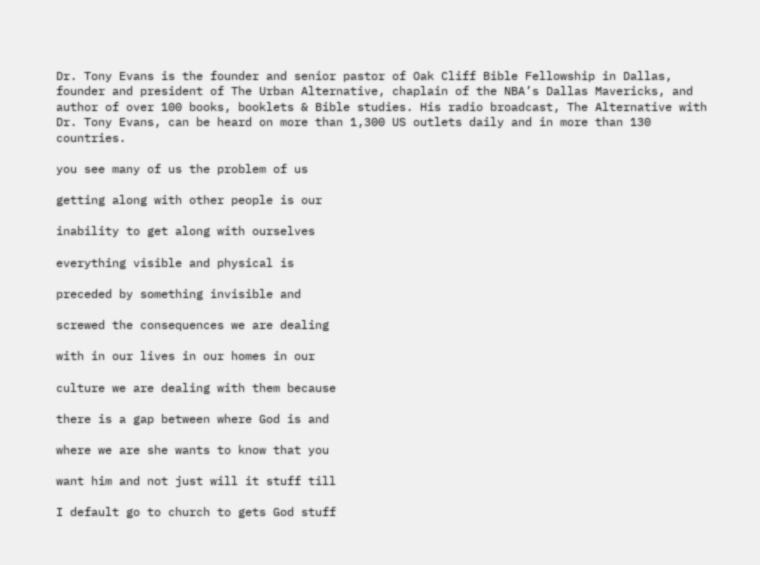Dr. Tony Evans is the founder and senior pastor of Oak Cliff Bible Fellowship in Dallas, founder and president of The Urban Alternative, chaplain of the NBA’s Dallas Mavericks, and author of over 100 books, booklets & Bible studies. His radio broadcast, The Alternative with Dr. Tony Evans, can be heard on more than 1,300 US outlets daily and in more than 130 countries.

you see many of us the problem of us

getting along with other people is our

inability to get along with ourselves

everything visible and physical is

preceded by something invisible and

screwed the consequences we are dealing

with in our lives in our homes in our

culture we are dealing with them because

there is a gap between where God is and

where we are she wants to know that you

want him and not just will it stuff till

I default go to church to gets God stuff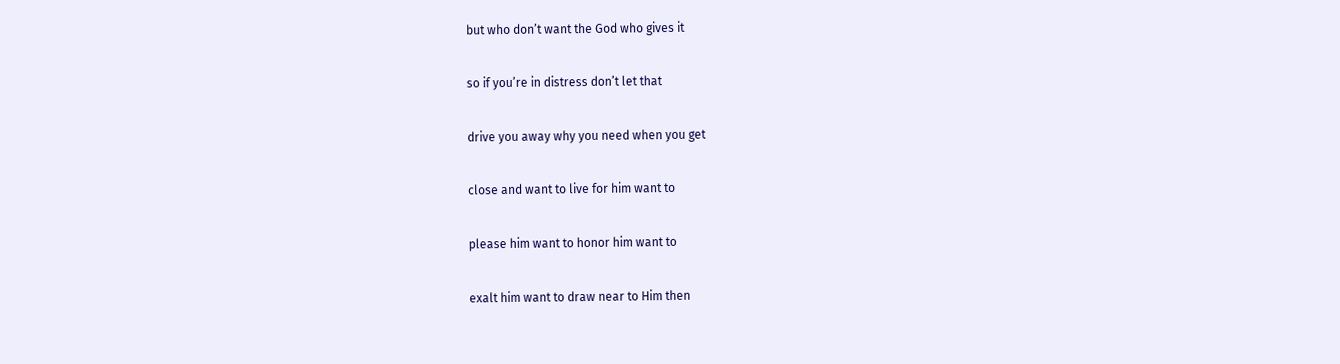but who don’t want the God who gives it

so if you’re in distress don’t let that

drive you away why you need when you get

close and want to live for him want to

please him want to honor him want to

exalt him want to draw near to Him then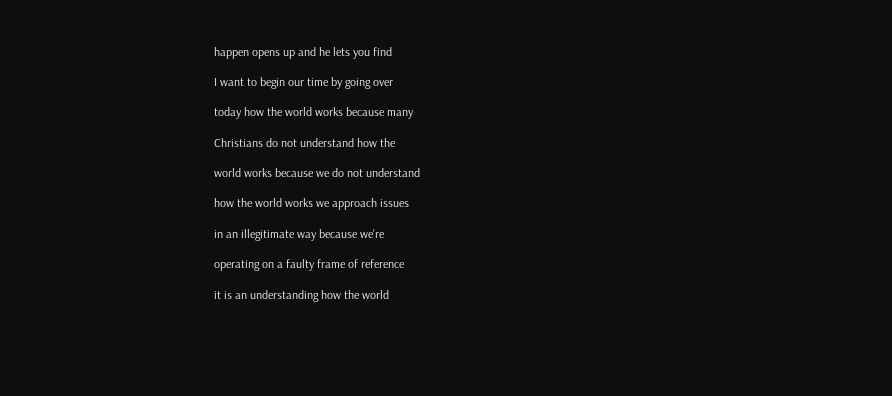happen opens up and he lets you find

I want to begin our time by going over

today how the world works because many

Christians do not understand how the

world works because we do not understand

how the world works we approach issues

in an illegitimate way because we’re

operating on a faulty frame of reference

it is an understanding how the world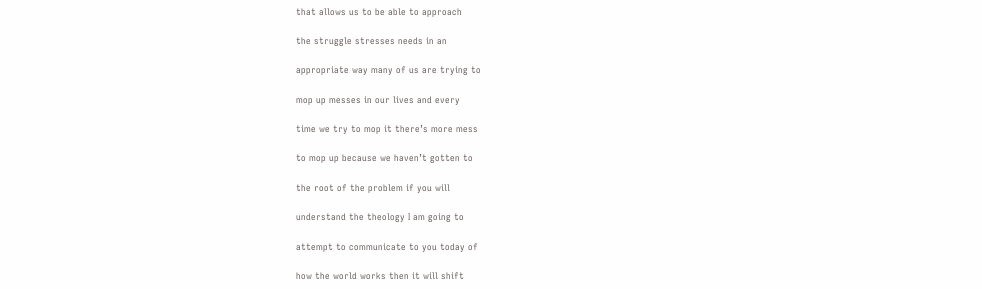that allows us to be able to approach

the struggle stresses needs in an

appropriate way many of us are trying to

mop up messes in our lives and every

time we try to mop it there’s more mess

to mop up because we haven’t gotten to

the root of the problem if you will

understand the theology I am going to

attempt to communicate to you today of

how the world works then it will shift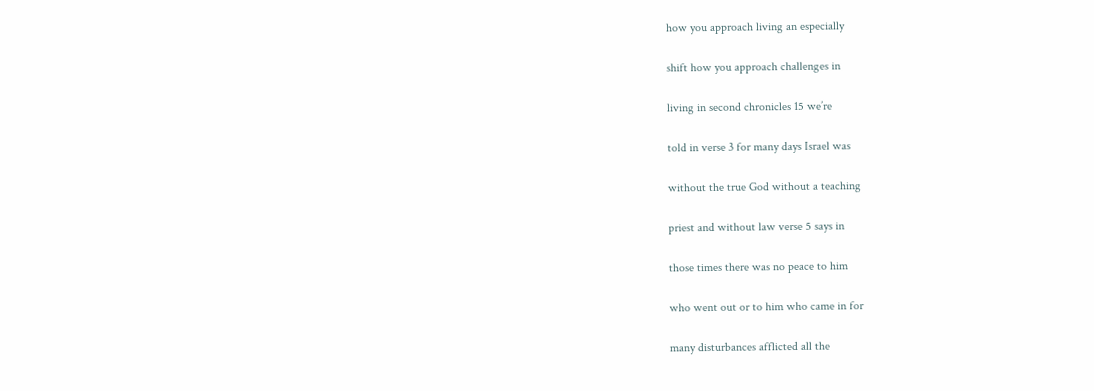how you approach living an especially

shift how you approach challenges in

living in second chronicles 15 we’re

told in verse 3 for many days Israel was

without the true God without a teaching

priest and without law verse 5 says in

those times there was no peace to him

who went out or to him who came in for

many disturbances afflicted all the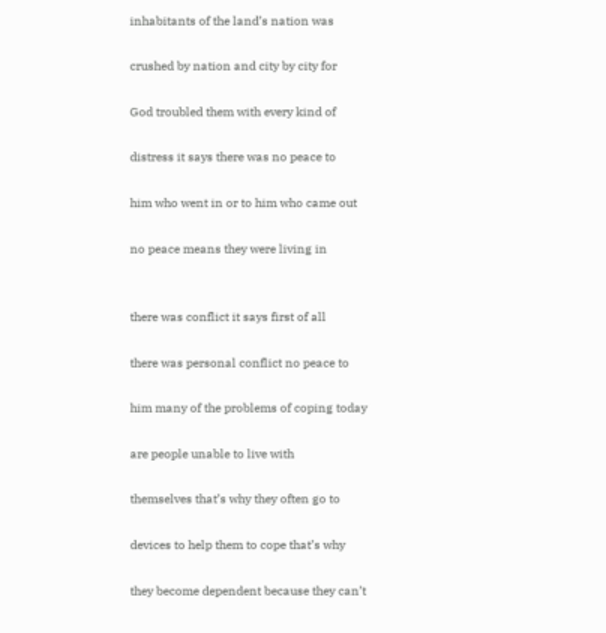inhabitants of the land’s nation was

crushed by nation and city by city for

God troubled them with every kind of

distress it says there was no peace to

him who went in or to him who came out

no peace means they were living in


there was conflict it says first of all

there was personal conflict no peace to

him many of the problems of coping today

are people unable to live with

themselves that’s why they often go to

devices to help them to cope that’s why

they become dependent because they can’t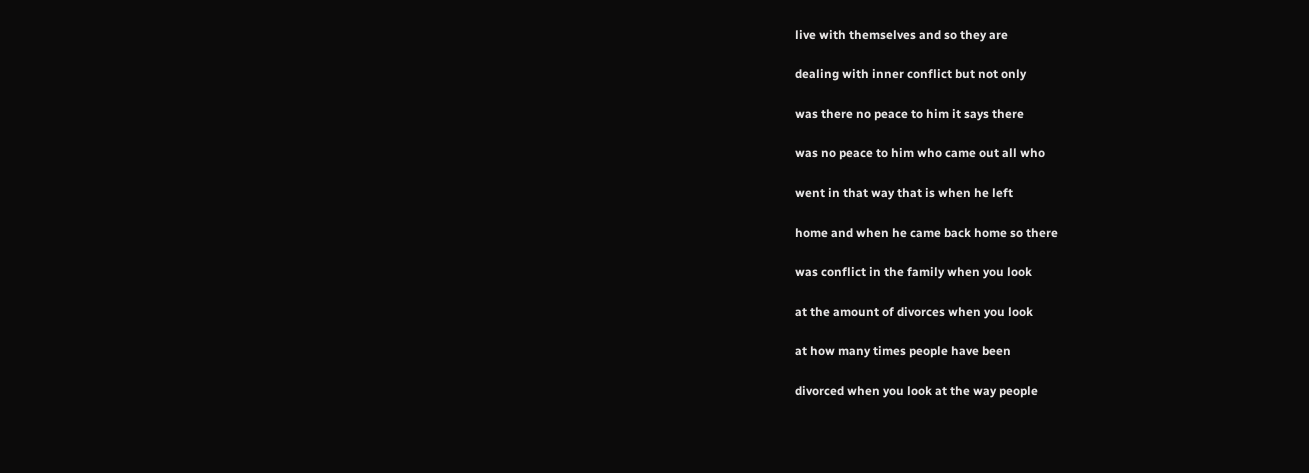live with themselves and so they are

dealing with inner conflict but not only

was there no peace to him it says there

was no peace to him who came out all who

went in that way that is when he left

home and when he came back home so there

was conflict in the family when you look

at the amount of divorces when you look

at how many times people have been

divorced when you look at the way people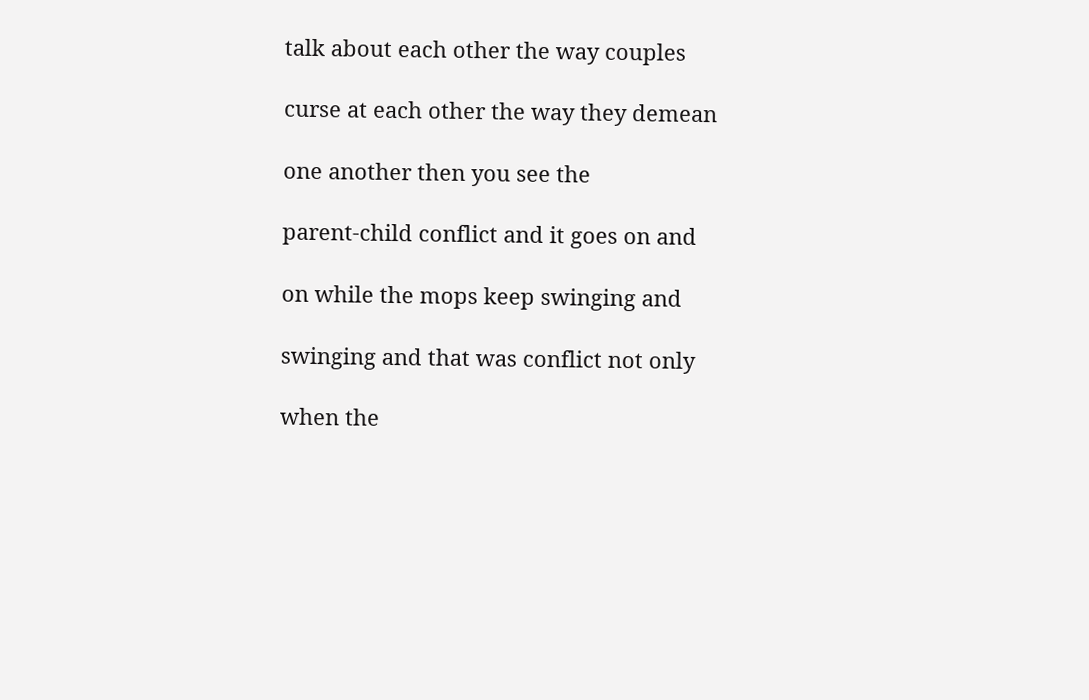talk about each other the way couples

curse at each other the way they demean

one another then you see the

parent-child conflict and it goes on and

on while the mops keep swinging and

swinging and that was conflict not only

when the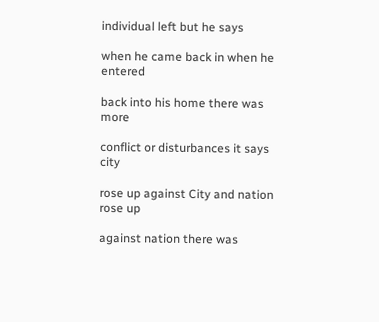individual left but he says

when he came back in when he entered

back into his home there was more

conflict or disturbances it says city

rose up against City and nation rose up

against nation there was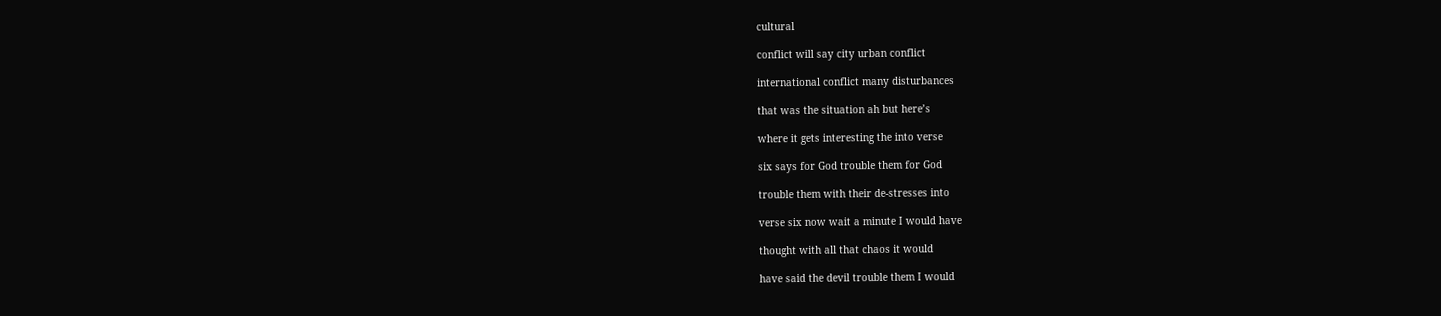cultural

conflict will say city urban conflict

international conflict many disturbances

that was the situation ah but here’s

where it gets interesting the into verse

six says for God trouble them for God

trouble them with their de-stresses into

verse six now wait a minute I would have

thought with all that chaos it would

have said the devil trouble them I would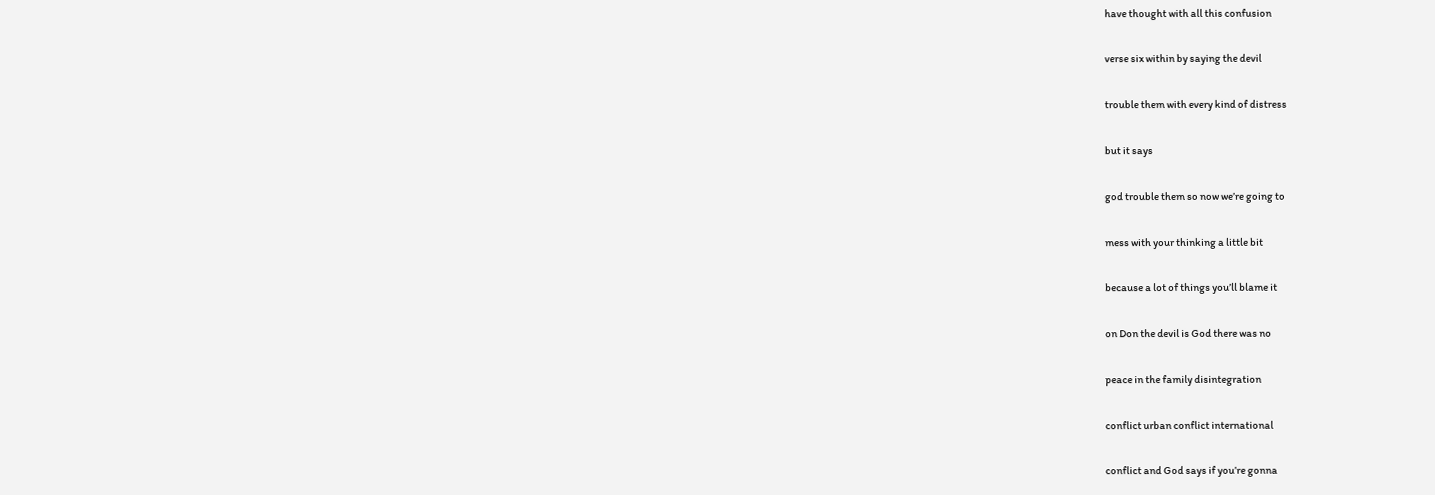have thought with all this confusion

verse six within by saying the devil

trouble them with every kind of distress

but it says

god trouble them so now we’re going to

mess with your thinking a little bit

because a lot of things you’ll blame it

on Don the devil is God there was no

peace in the family disintegration

conflict urban conflict international

conflict and God says if you’re gonna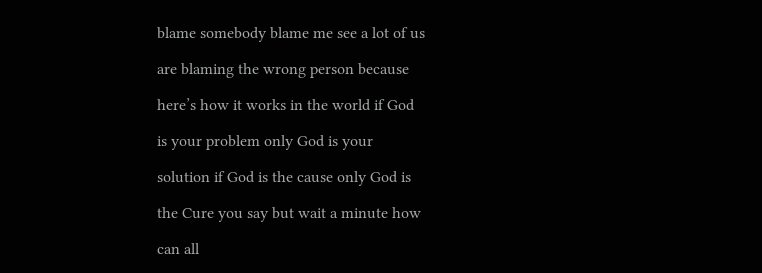blame somebody blame me see a lot of us

are blaming the wrong person because

here’s how it works in the world if God

is your problem only God is your

solution if God is the cause only God is

the Cure you say but wait a minute how

can all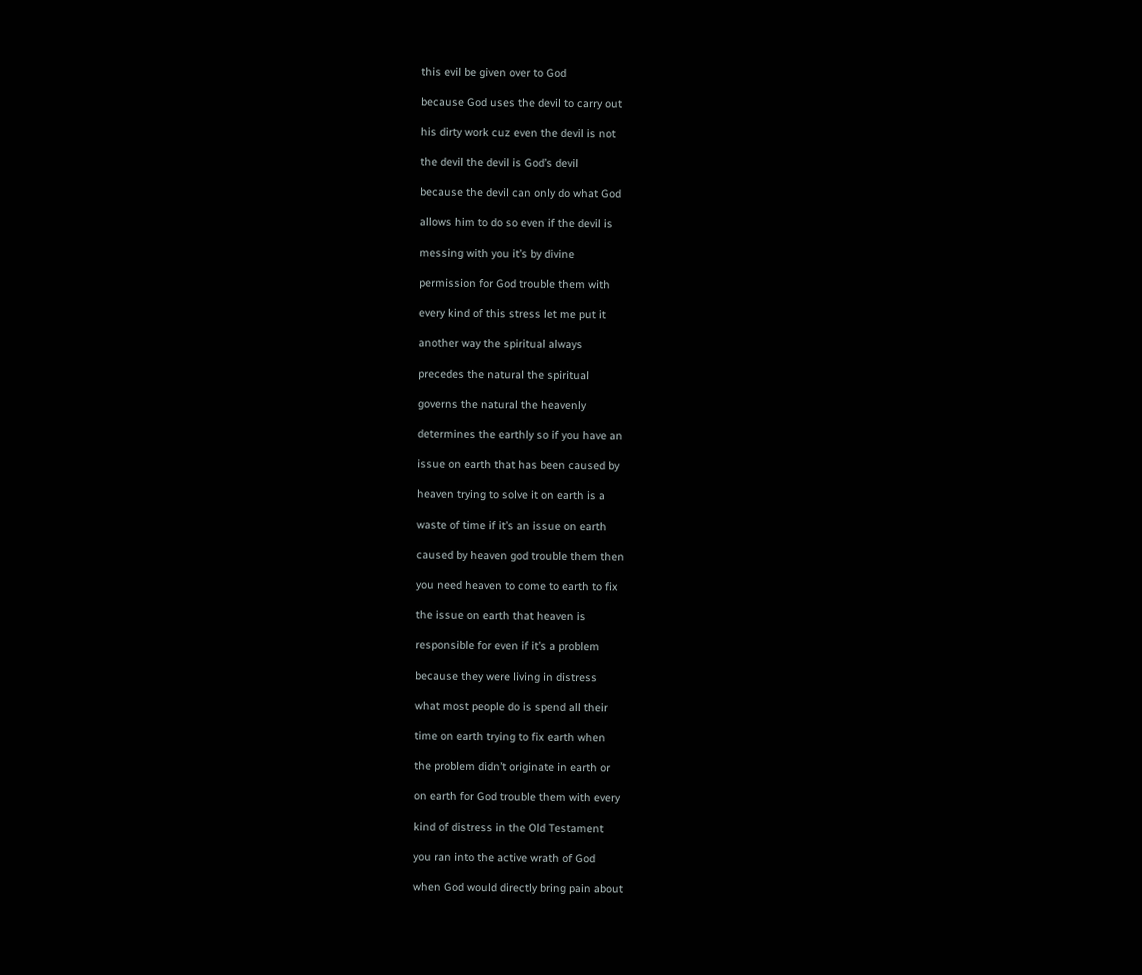this evil be given over to God

because God uses the devil to carry out

his dirty work cuz even the devil is not

the devil the devil is God’s devil

because the devil can only do what God

allows him to do so even if the devil is

messing with you it’s by divine

permission for God trouble them with

every kind of this stress let me put it

another way the spiritual always

precedes the natural the spiritual

governs the natural the heavenly

determines the earthly so if you have an

issue on earth that has been caused by

heaven trying to solve it on earth is a

waste of time if it’s an issue on earth

caused by heaven god trouble them then

you need heaven to come to earth to fix

the issue on earth that heaven is

responsible for even if it’s a problem

because they were living in distress

what most people do is spend all their

time on earth trying to fix earth when

the problem didn’t originate in earth or

on earth for God trouble them with every

kind of distress in the Old Testament

you ran into the active wrath of God

when God would directly bring pain about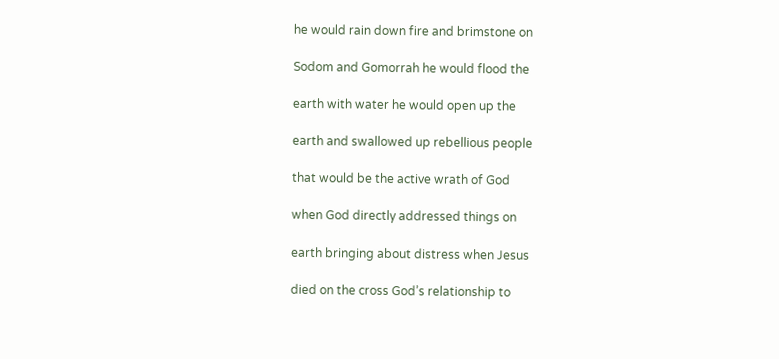he would rain down fire and brimstone on

Sodom and Gomorrah he would flood the

earth with water he would open up the

earth and swallowed up rebellious people

that would be the active wrath of God

when God directly addressed things on

earth bringing about distress when Jesus

died on the cross God’s relationship to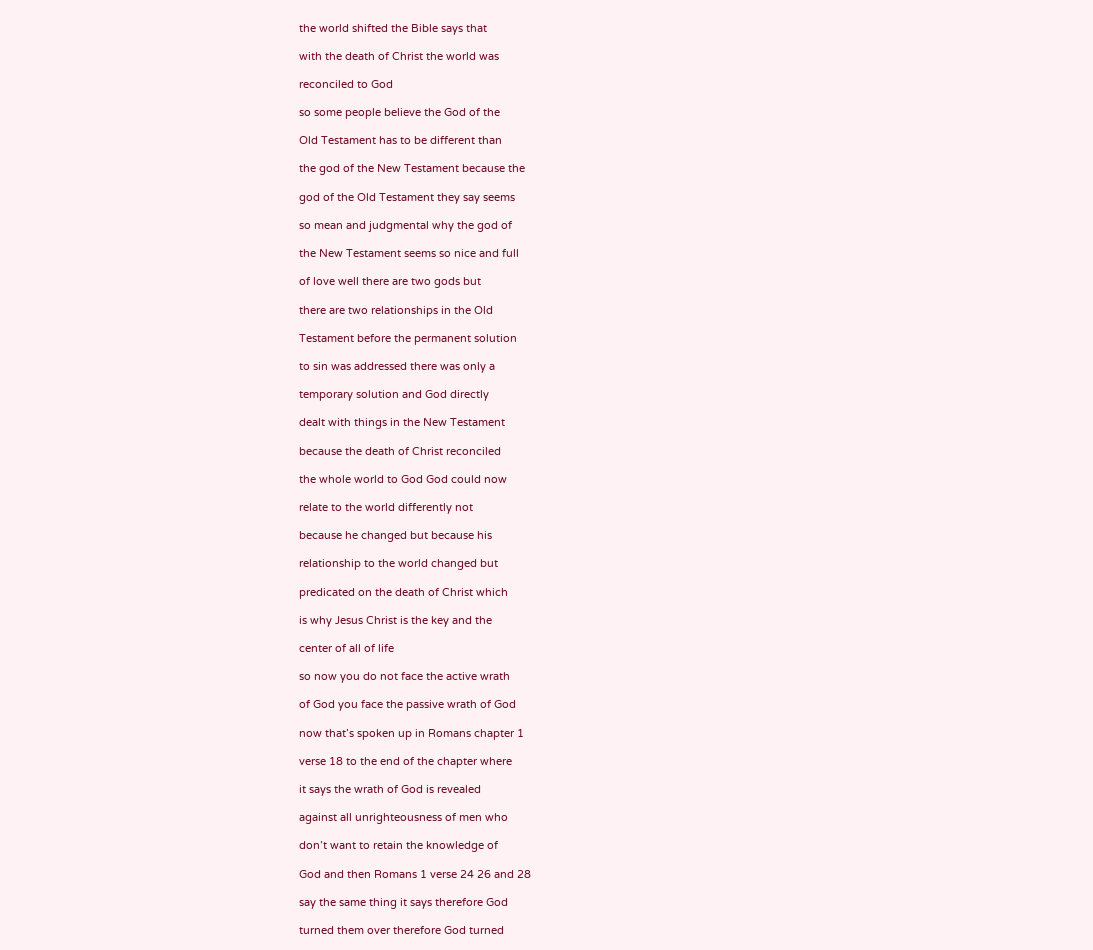the world shifted the Bible says that

with the death of Christ the world was

reconciled to God

so some people believe the God of the

Old Testament has to be different than

the god of the New Testament because the

god of the Old Testament they say seems

so mean and judgmental why the god of

the New Testament seems so nice and full

of love well there are two gods but

there are two relationships in the Old

Testament before the permanent solution

to sin was addressed there was only a

temporary solution and God directly

dealt with things in the New Testament

because the death of Christ reconciled

the whole world to God God could now

relate to the world differently not

because he changed but because his

relationship to the world changed but

predicated on the death of Christ which

is why Jesus Christ is the key and the

center of all of life

so now you do not face the active wrath

of God you face the passive wrath of God

now that’s spoken up in Romans chapter 1

verse 18 to the end of the chapter where

it says the wrath of God is revealed

against all unrighteousness of men who

don’t want to retain the knowledge of

God and then Romans 1 verse 24 26 and 28

say the same thing it says therefore God

turned them over therefore God turned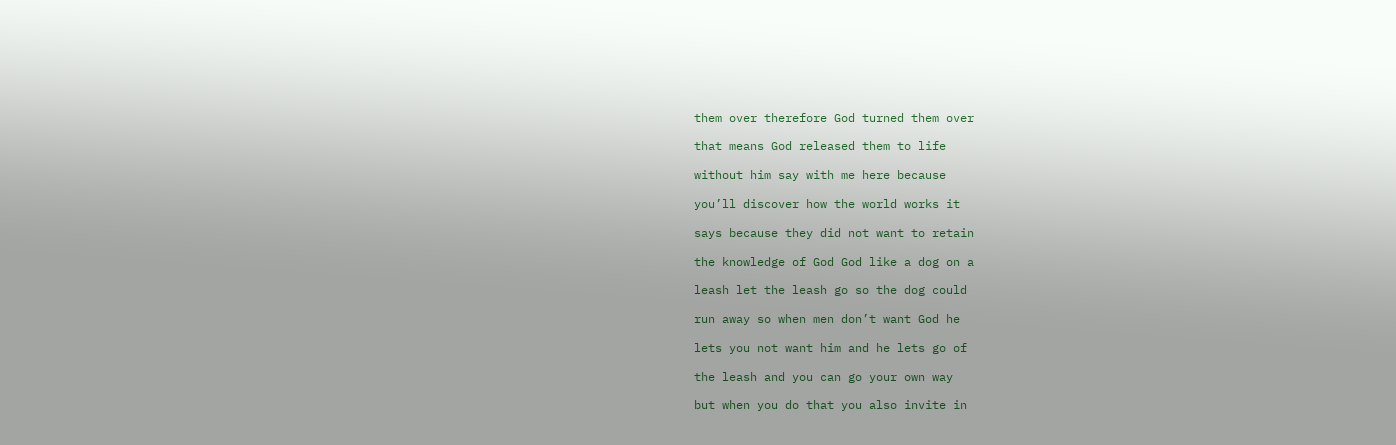them over therefore God turned them over

that means God released them to life

without him say with me here because

you’ll discover how the world works it

says because they did not want to retain

the knowledge of God God like a dog on a

leash let the leash go so the dog could

run away so when men don’t want God he

lets you not want him and he lets go of

the leash and you can go your own way

but when you do that you also invite in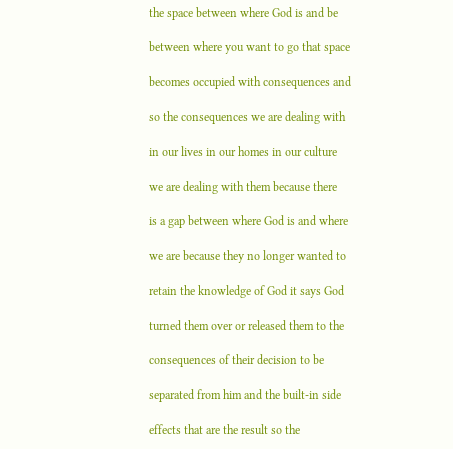the space between where God is and be

between where you want to go that space

becomes occupied with consequences and

so the consequences we are dealing with

in our lives in our homes in our culture

we are dealing with them because there

is a gap between where God is and where

we are because they no longer wanted to

retain the knowledge of God it says God

turned them over or released them to the

consequences of their decision to be

separated from him and the built-in side

effects that are the result so the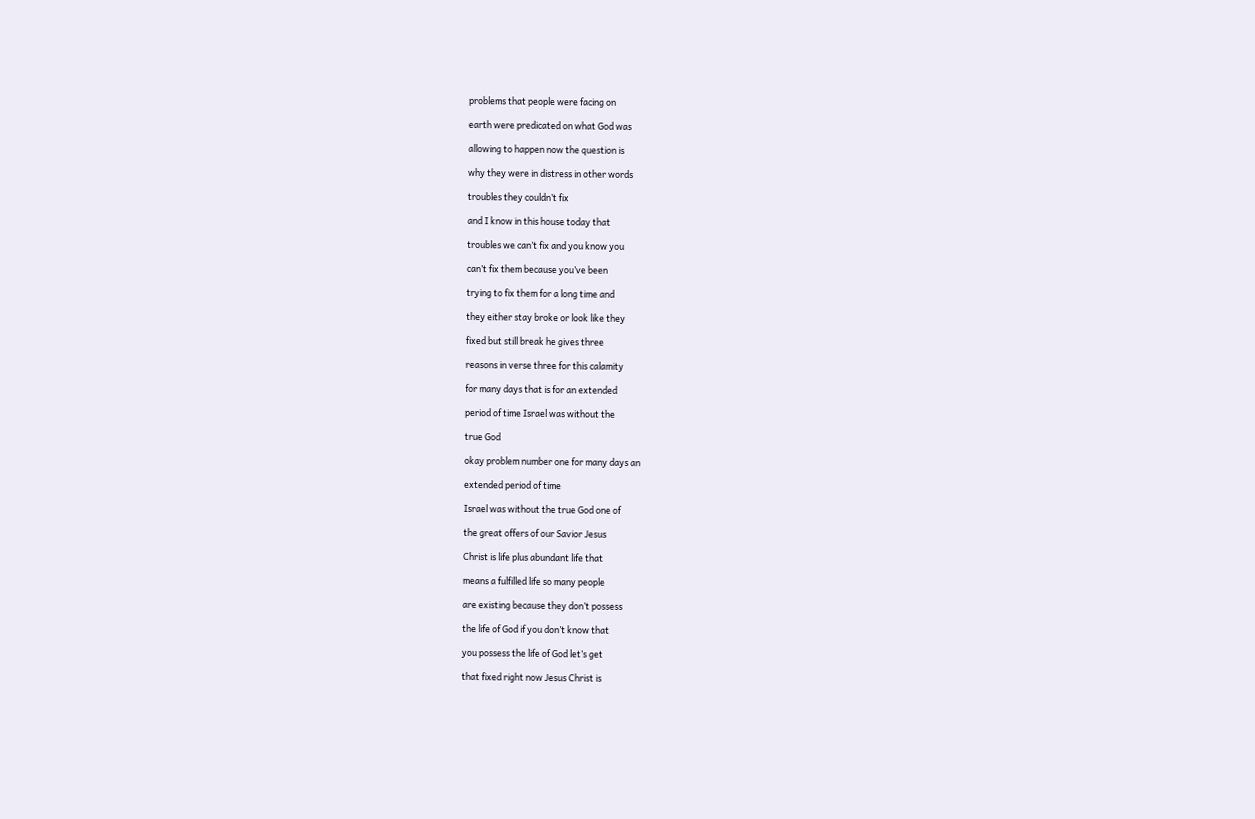problems that people were facing on

earth were predicated on what God was

allowing to happen now the question is

why they were in distress in other words

troubles they couldn’t fix

and I know in this house today that

troubles we can’t fix and you know you

can’t fix them because you’ve been

trying to fix them for a long time and

they either stay broke or look like they

fixed but still break he gives three

reasons in verse three for this calamity

for many days that is for an extended

period of time Israel was without the

true God

okay problem number one for many days an

extended period of time

Israel was without the true God one of

the great offers of our Savior Jesus

Christ is life plus abundant life that

means a fulfilled life so many people

are existing because they don’t possess

the life of God if you don’t know that

you possess the life of God let’s get

that fixed right now Jesus Christ is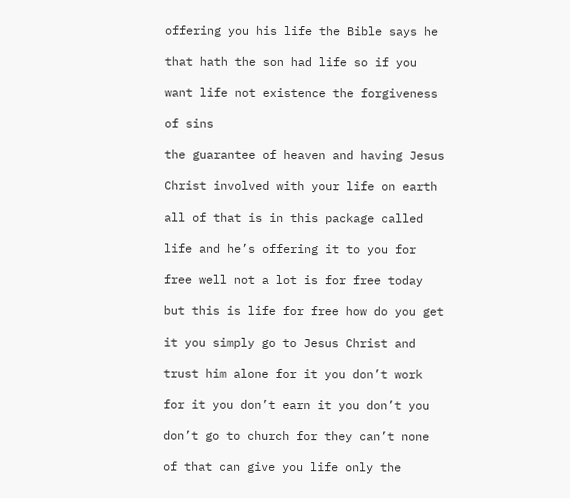offering you his life the Bible says he

that hath the son had life so if you

want life not existence the forgiveness

of sins

the guarantee of heaven and having Jesus

Christ involved with your life on earth

all of that is in this package called

life and he’s offering it to you for

free well not a lot is for free today

but this is life for free how do you get

it you simply go to Jesus Christ and

trust him alone for it you don’t work

for it you don’t earn it you don’t you

don’t go to church for they can’t none

of that can give you life only the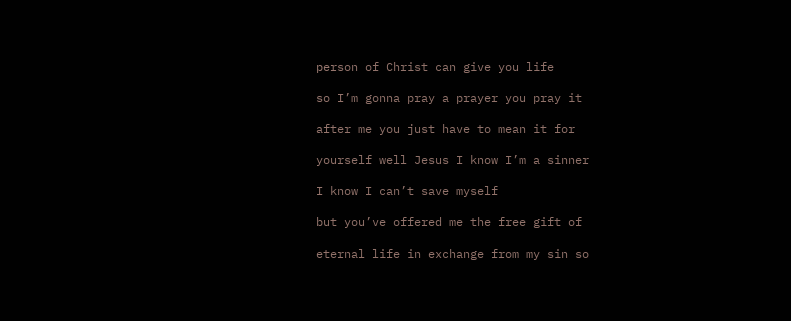person of Christ can give you life

so I’m gonna pray a prayer you pray it

after me you just have to mean it for

yourself well Jesus I know I’m a sinner

I know I can’t save myself

but you’ve offered me the free gift of

eternal life in exchange from my sin so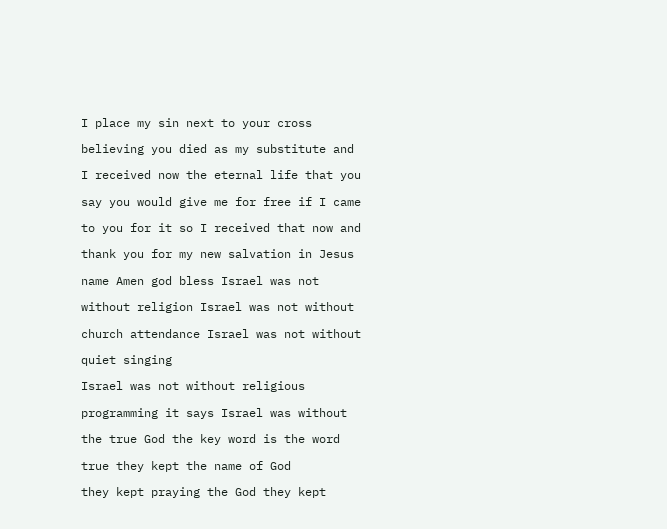I place my sin next to your cross

believing you died as my substitute and

I received now the eternal life that you

say you would give me for free if I came

to you for it so I received that now and

thank you for my new salvation in Jesus

name Amen god bless Israel was not

without religion Israel was not without

church attendance Israel was not without

quiet singing

Israel was not without religious

programming it says Israel was without

the true God the key word is the word

true they kept the name of God

they kept praying the God they kept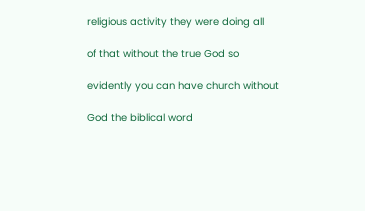religious activity they were doing all

of that without the true God so

evidently you can have church without

God the biblical word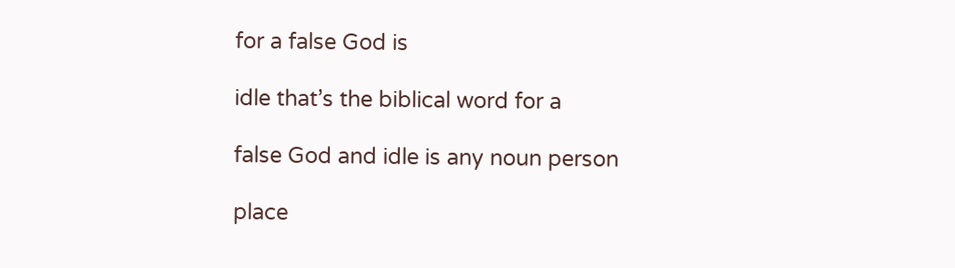for a false God is

idle that’s the biblical word for a

false God and idle is any noun person

place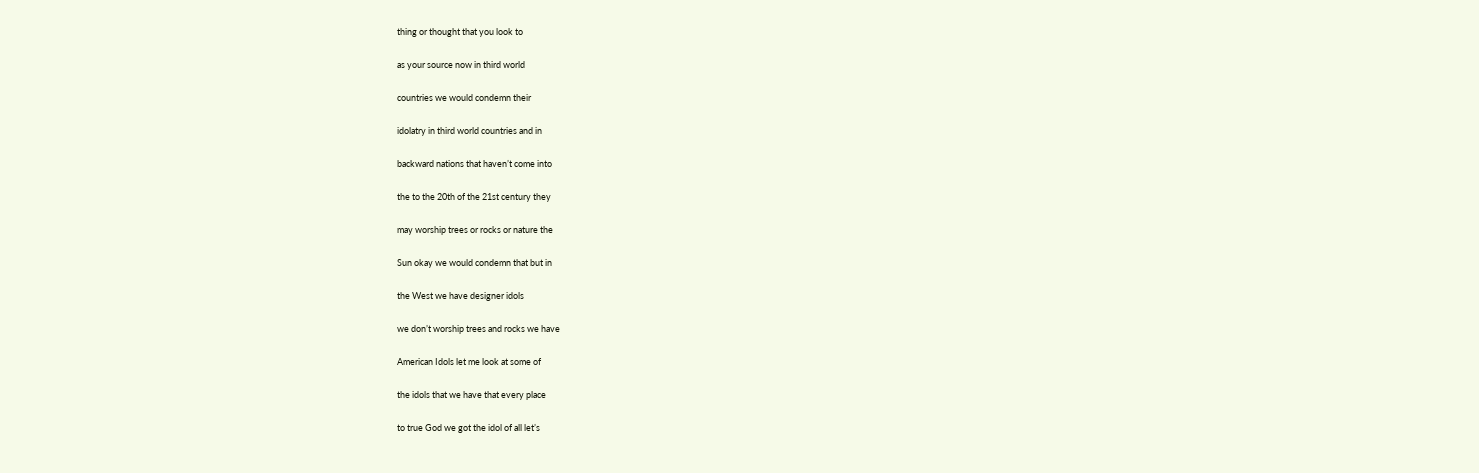thing or thought that you look to

as your source now in third world

countries we would condemn their

idolatry in third world countries and in

backward nations that haven’t come into

the to the 20th of the 21st century they

may worship trees or rocks or nature the

Sun okay we would condemn that but in

the West we have designer idols

we don’t worship trees and rocks we have

American Idols let me look at some of

the idols that we have that every place

to true God we got the idol of all let’s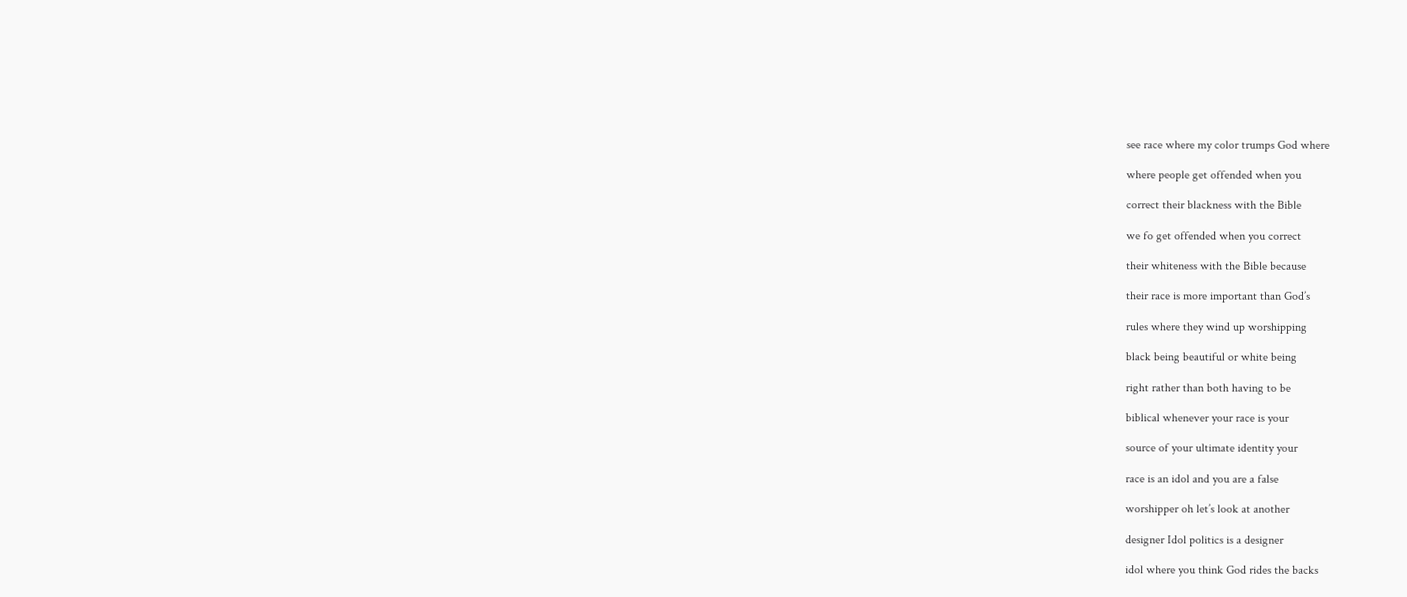see race where my color trumps God where

where people get offended when you

correct their blackness with the Bible

we fo get offended when you correct

their whiteness with the Bible because

their race is more important than God’s

rules where they wind up worshipping

black being beautiful or white being

right rather than both having to be

biblical whenever your race is your

source of your ultimate identity your

race is an idol and you are a false

worshipper oh let’s look at another

designer Idol politics is a designer

idol where you think God rides the backs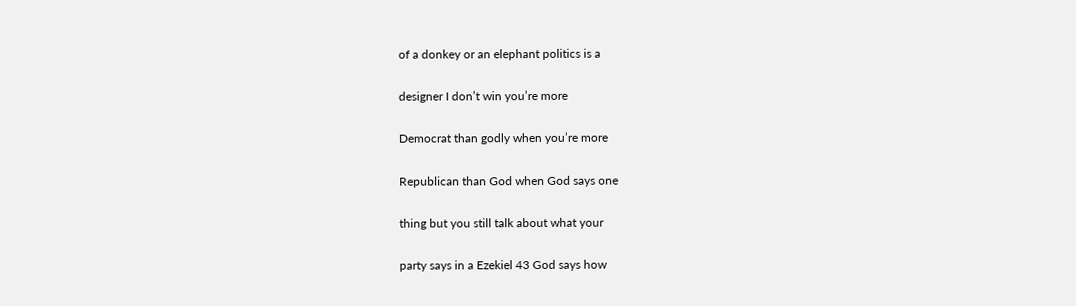of a donkey or an elephant politics is a

designer I don’t win you’re more

Democrat than godly when you’re more

Republican than God when God says one

thing but you still talk about what your

party says in a Ezekiel 43 God says how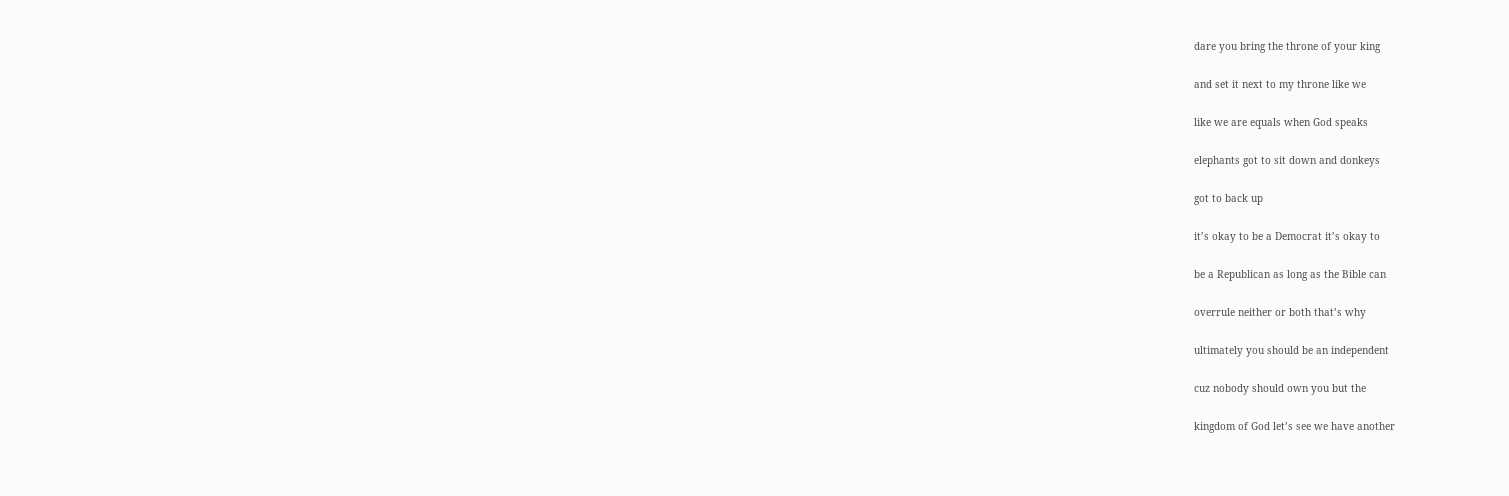dare you bring the throne of your king

and set it next to my throne like we

like we are equals when God speaks

elephants got to sit down and donkeys

got to back up

it’s okay to be a Democrat it’s okay to

be a Republican as long as the Bible can

overrule neither or both that’s why

ultimately you should be an independent

cuz nobody should own you but the

kingdom of God let’s see we have another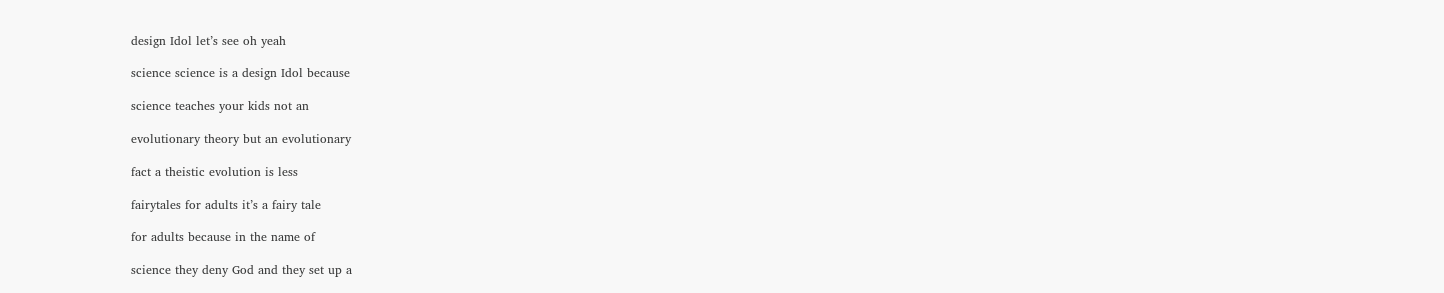design Idol let’s see oh yeah

science science is a design Idol because

science teaches your kids not an

evolutionary theory but an evolutionary

fact a theistic evolution is less

fairytales for adults it’s a fairy tale

for adults because in the name of

science they deny God and they set up a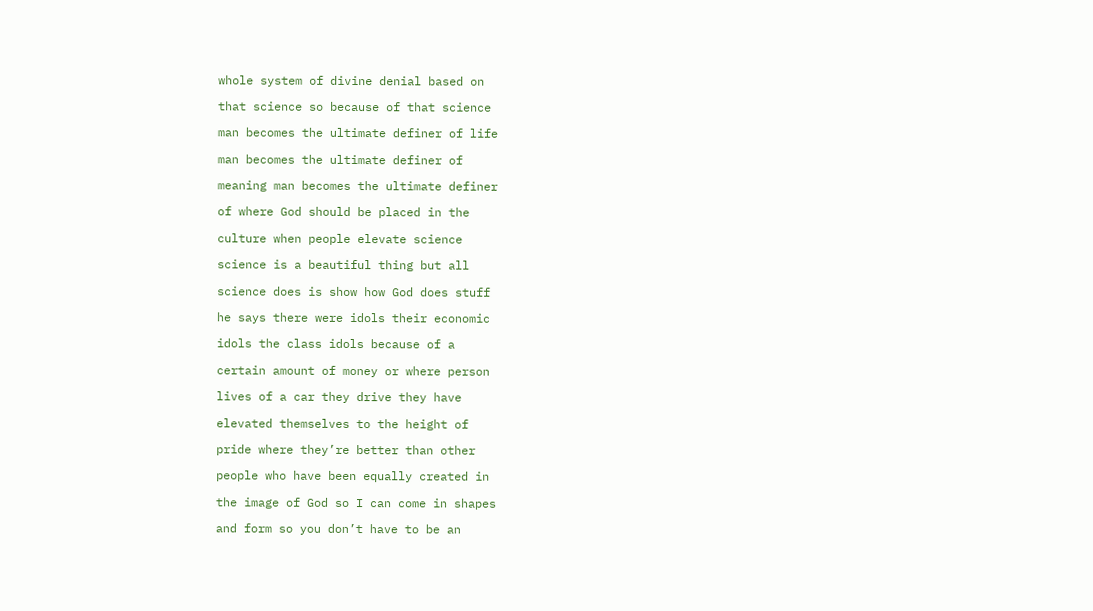whole system of divine denial based on

that science so because of that science

man becomes the ultimate definer of life

man becomes the ultimate definer of

meaning man becomes the ultimate definer

of where God should be placed in the

culture when people elevate science

science is a beautiful thing but all

science does is show how God does stuff

he says there were idols their economic

idols the class idols because of a

certain amount of money or where person

lives of a car they drive they have

elevated themselves to the height of

pride where they’re better than other

people who have been equally created in

the image of God so I can come in shapes

and form so you don’t have to be an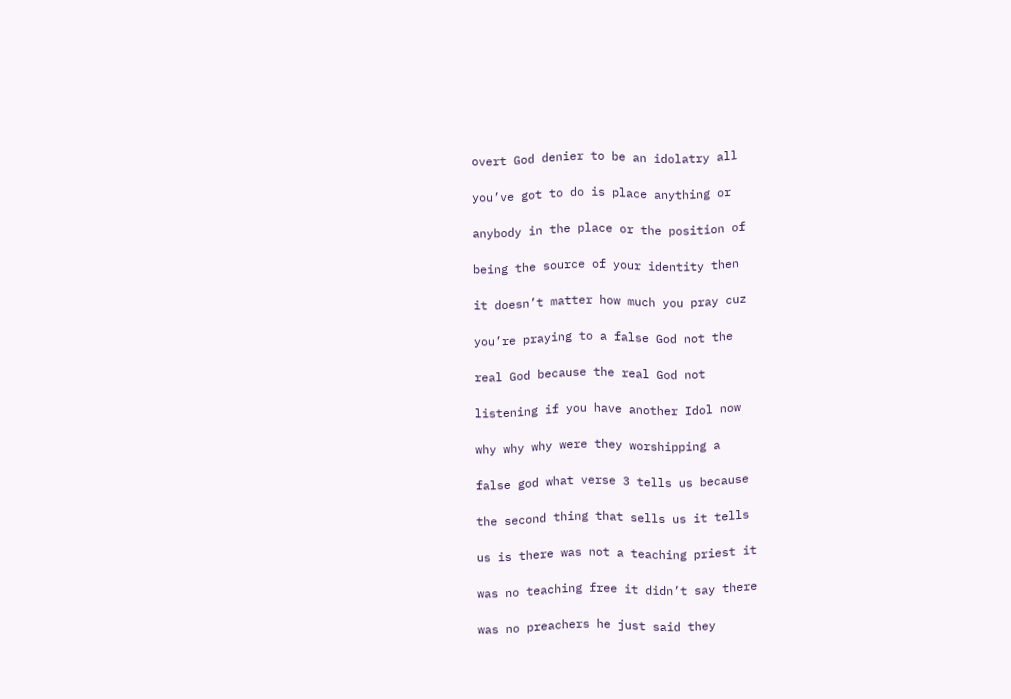overt God denier to be an idolatry all

you’ve got to do is place anything or

anybody in the place or the position of

being the source of your identity then

it doesn’t matter how much you pray cuz

you’re praying to a false God not the

real God because the real God not

listening if you have another Idol now

why why why were they worshipping a

false god what verse 3 tells us because

the second thing that sells us it tells

us is there was not a teaching priest it

was no teaching free it didn’t say there

was no preachers he just said they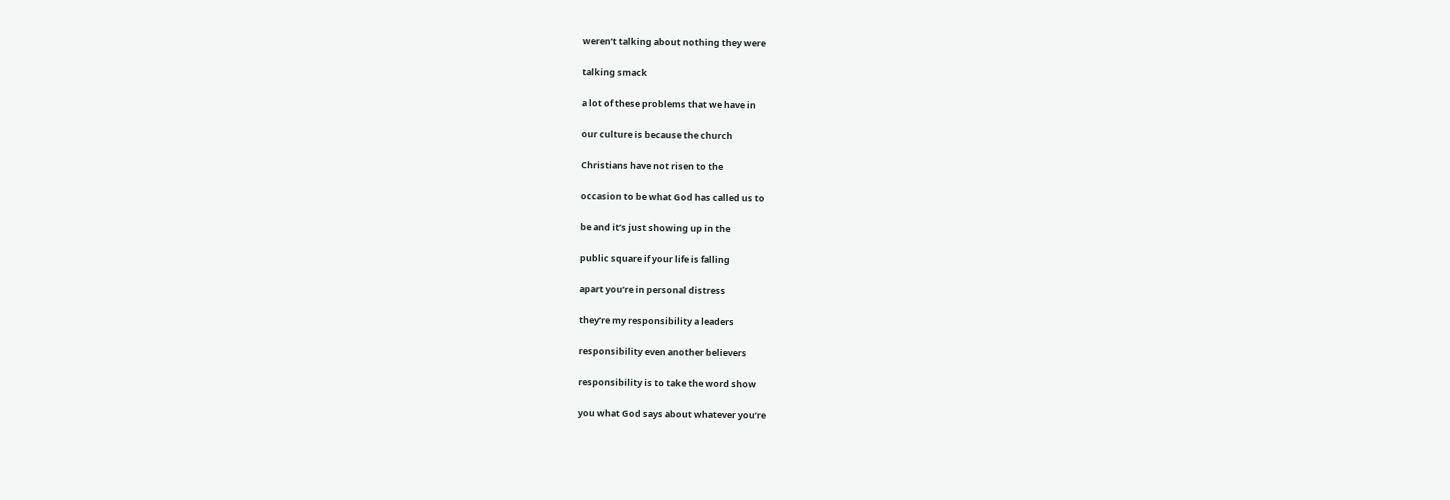weren’t talking about nothing they were

talking smack

a lot of these problems that we have in

our culture is because the church

Christians have not risen to the

occasion to be what God has called us to

be and it’s just showing up in the

public square if your life is falling

apart you’re in personal distress

they’re my responsibility a leaders

responsibility even another believers

responsibility is to take the word show

you what God says about whatever you’re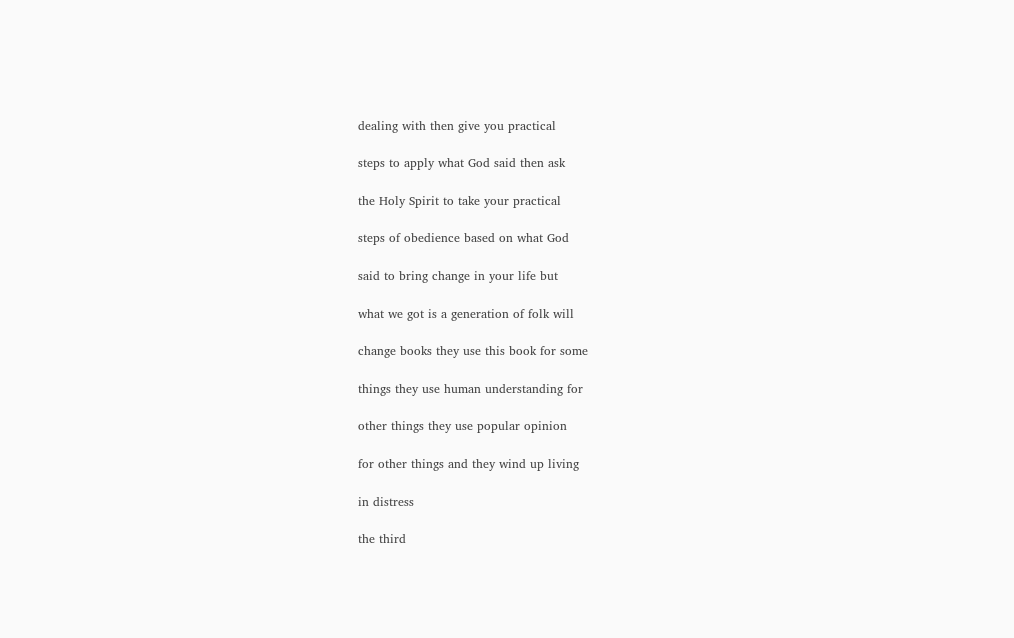dealing with then give you practical

steps to apply what God said then ask

the Holy Spirit to take your practical

steps of obedience based on what God

said to bring change in your life but

what we got is a generation of folk will

change books they use this book for some

things they use human understanding for

other things they use popular opinion

for other things and they wind up living

in distress

the third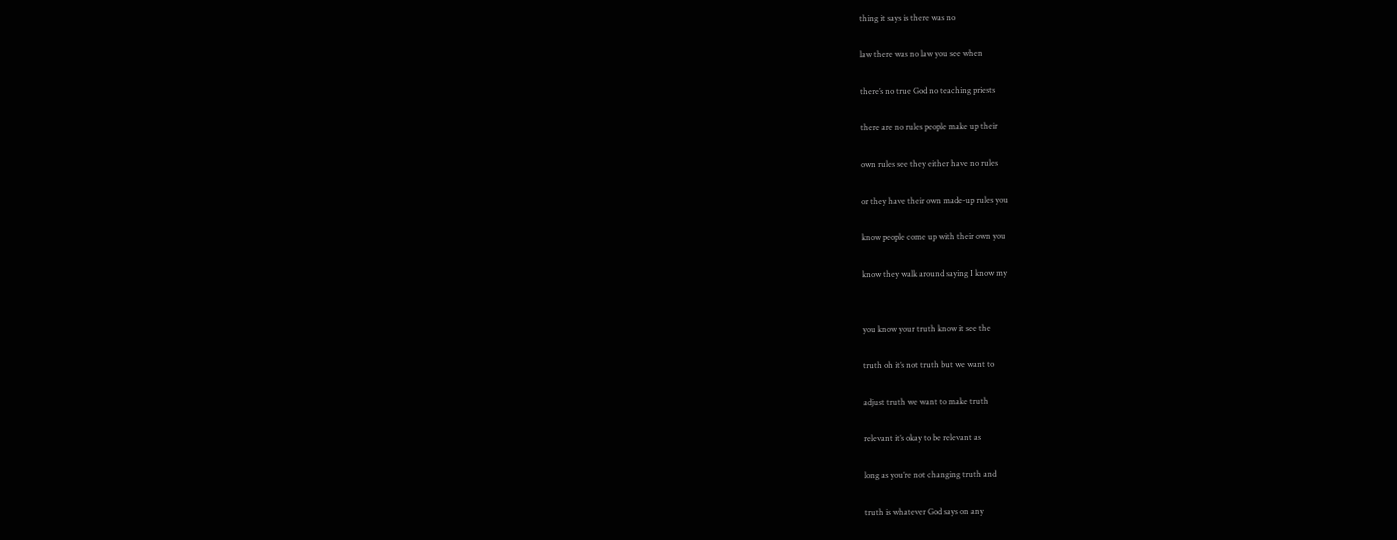thing it says is there was no

law there was no law you see when

there’s no true God no teaching priests

there are no rules people make up their

own rules see they either have no rules

or they have their own made-up rules you

know people come up with their own you

know they walk around saying I know my


you know your truth know it see the

truth oh it’s not truth but we want to

adjust truth we want to make truth

relevant it’s okay to be relevant as

long as you’re not changing truth and

truth is whatever God says on any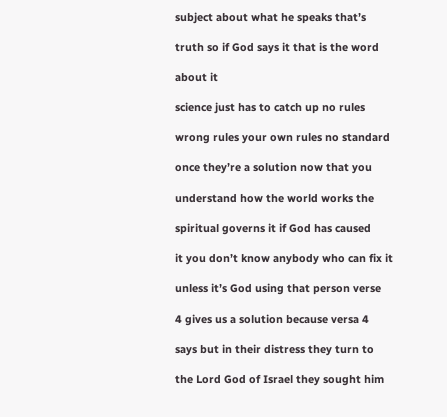subject about what he speaks that’s

truth so if God says it that is the word

about it

science just has to catch up no rules

wrong rules your own rules no standard

once they’re a solution now that you

understand how the world works the

spiritual governs it if God has caused

it you don’t know anybody who can fix it

unless it’s God using that person verse

4 gives us a solution because versa 4

says but in their distress they turn to

the Lord God of Israel they sought him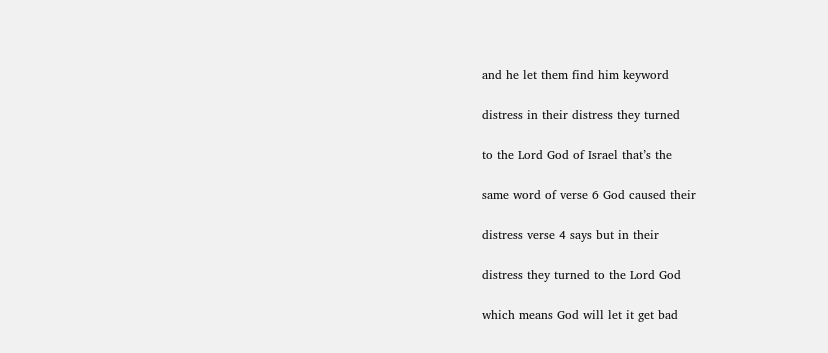and he let them find him keyword

distress in their distress they turned

to the Lord God of Israel that’s the

same word of verse 6 God caused their

distress verse 4 says but in their

distress they turned to the Lord God

which means God will let it get bad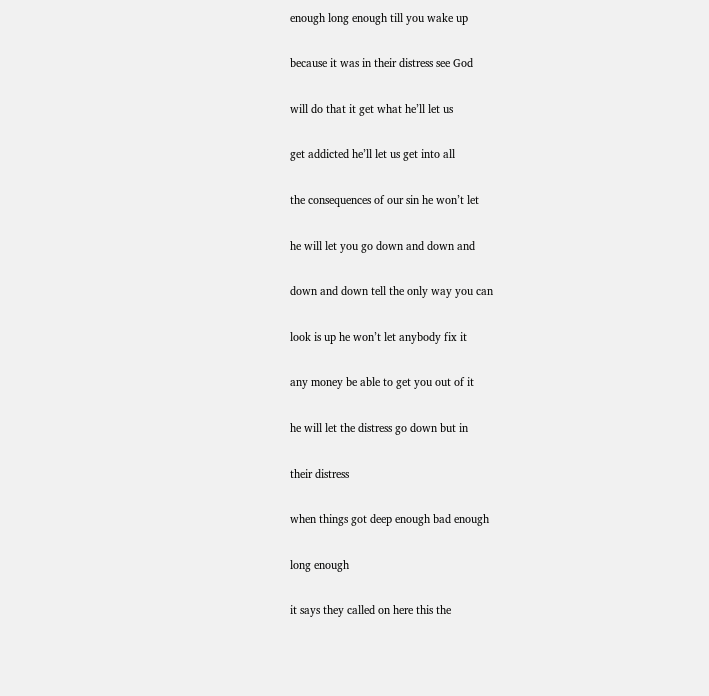enough long enough till you wake up

because it was in their distress see God

will do that it get what he’ll let us

get addicted he’ll let us get into all

the consequences of our sin he won’t let

he will let you go down and down and

down and down tell the only way you can

look is up he won’t let anybody fix it

any money be able to get you out of it

he will let the distress go down but in

their distress

when things got deep enough bad enough

long enough

it says they called on here this the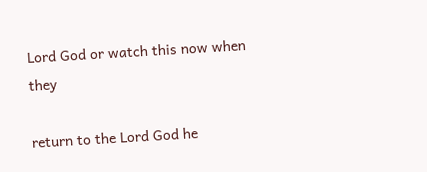Lord God or watch this now when they

return to the Lord God he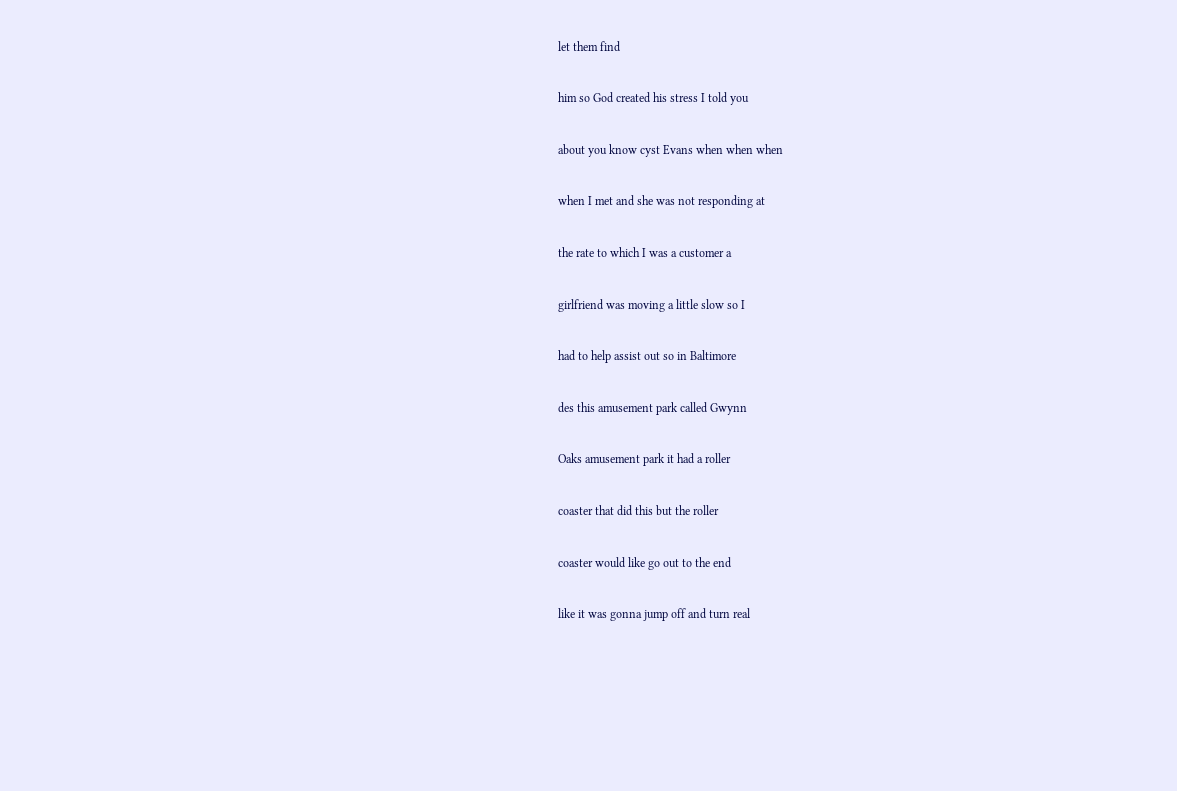let them find

him so God created his stress I told you

about you know cyst Evans when when when

when I met and she was not responding at

the rate to which I was a customer a

girlfriend was moving a little slow so I

had to help assist out so in Baltimore

des this amusement park called Gwynn

Oaks amusement park it had a roller

coaster that did this but the roller

coaster would like go out to the end

like it was gonna jump off and turn real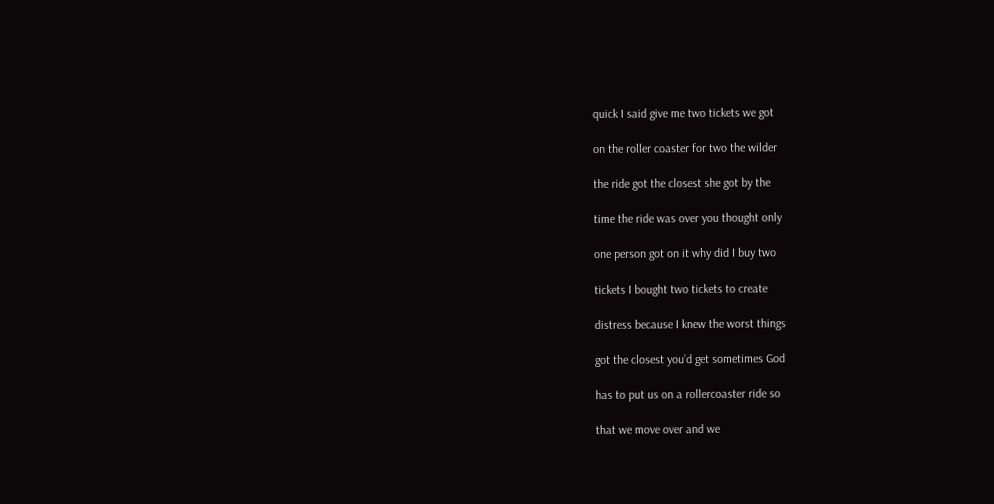quick I said give me two tickets we got

on the roller coaster for two the wilder

the ride got the closest she got by the

time the ride was over you thought only

one person got on it why did I buy two

tickets I bought two tickets to create

distress because I knew the worst things

got the closest you’d get sometimes God

has to put us on a rollercoaster ride so

that we move over and we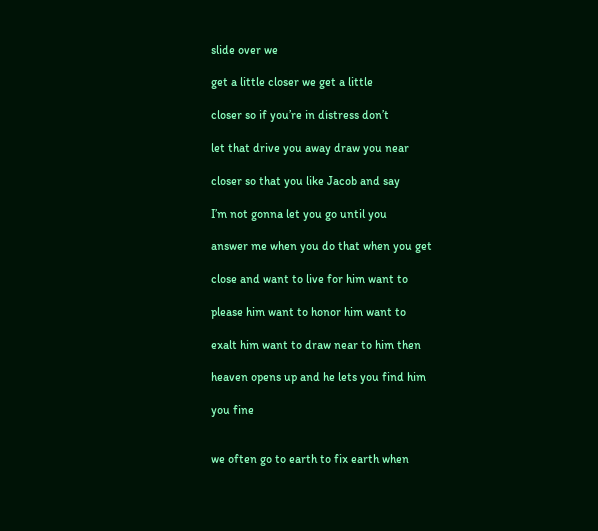slide over we

get a little closer we get a little

closer so if you’re in distress don’t

let that drive you away draw you near

closer so that you like Jacob and say

I’m not gonna let you go until you

answer me when you do that when you get

close and want to live for him want to

please him want to honor him want to

exalt him want to draw near to him then

heaven opens up and he lets you find him

you fine


we often go to earth to fix earth when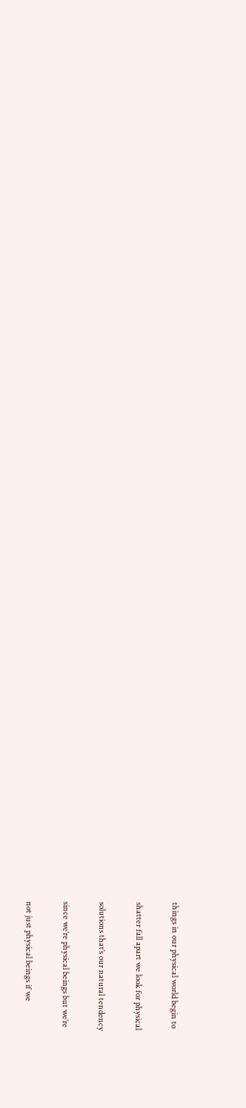things in our physical world begin to

shatter fall apart we look for physical

solutions that’s our natural tendency

since we’re physical beings but we’re

not just physical beings if we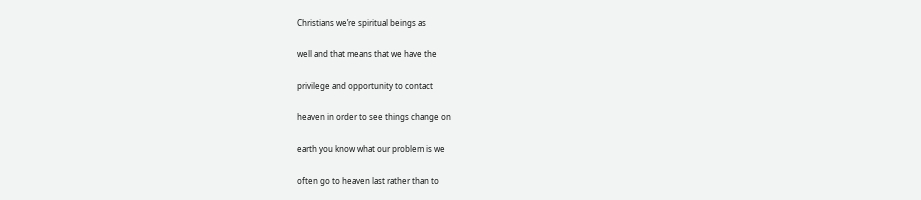Christians we’re spiritual beings as

well and that means that we have the

privilege and opportunity to contact

heaven in order to see things change on

earth you know what our problem is we

often go to heaven last rather than to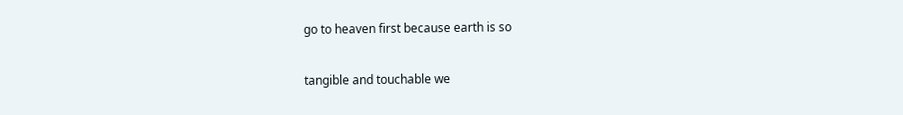go to heaven first because earth is so

tangible and touchable we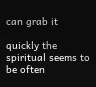can grab it

quickly the spiritual seems to be often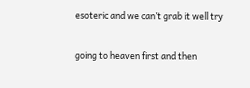esoteric and we can’t grab it well try

going to heaven first and then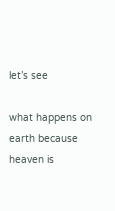let’s see

what happens on earth because heaven is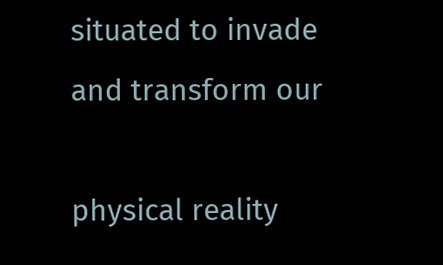situated to invade and transform our

physical reality